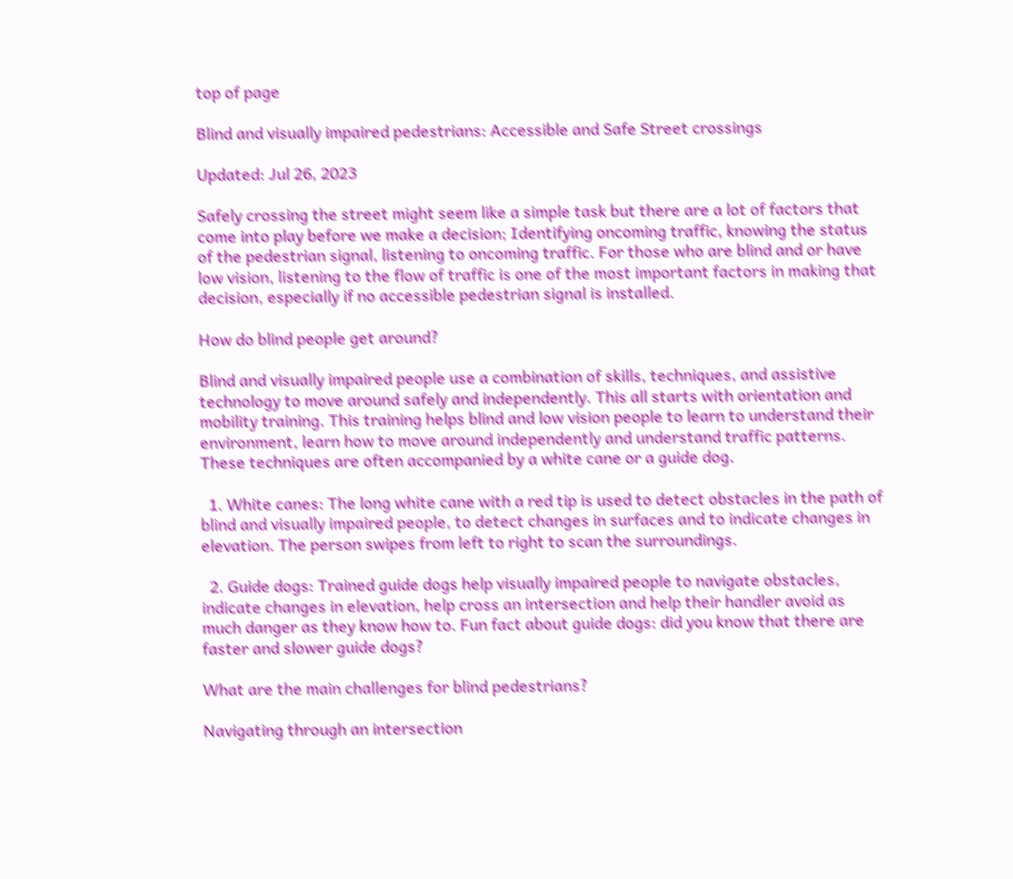top of page

Blind and visually impaired pedestrians: Accessible and Safe Street crossings

Updated: Jul 26, 2023

Safely crossing the street might seem like a simple task but there are a lot of factors that come into play before we make a decision; Identifying oncoming traffic, knowing the status of the pedestrian signal, listening to oncoming traffic. For those who are blind and or have low vision, listening to the flow of traffic is one of the most important factors in making that decision, especially if no accessible pedestrian signal is installed.

How do blind people get around?

Blind and visually impaired people use a combination of skills, techniques, and assistive technology to move around safely and independently. This all starts with orientation and mobility training. This training helps blind and low vision people to learn to understand their environment, learn how to move around independently and understand traffic patterns. These techniques are often accompanied by a white cane or a guide dog.

  1. White canes: The long white cane with a red tip is used to detect obstacles in the path of blind and visually impaired people, to detect changes in surfaces and to indicate changes in elevation. The person swipes from left to right to scan the surroundings.

  2. Guide dogs: Trained guide dogs help visually impaired people to navigate obstacles, indicate changes in elevation, help cross an intersection and help their handler avoid as much danger as they know how to. Fun fact about guide dogs: did you know that there are faster and slower guide dogs?

What are the main challenges for blind pedestrians?

Navigating through an intersection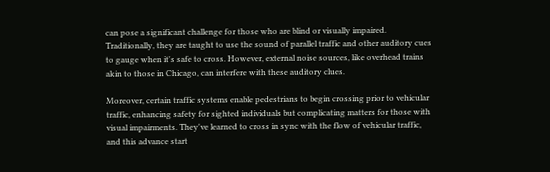can pose a significant challenge for those who are blind or visually impaired. Traditionally, they are taught to use the sound of parallel traffic and other auditory cues to gauge when it's safe to cross. However, external noise sources, like overhead trains akin to those in Chicago, can interfere with these auditory clues.

Moreover, certain traffic systems enable pedestrians to begin crossing prior to vehicular traffic, enhancing safety for sighted individuals but complicating matters for those with visual impairments. They've learned to cross in sync with the flow of vehicular traffic, and this advance start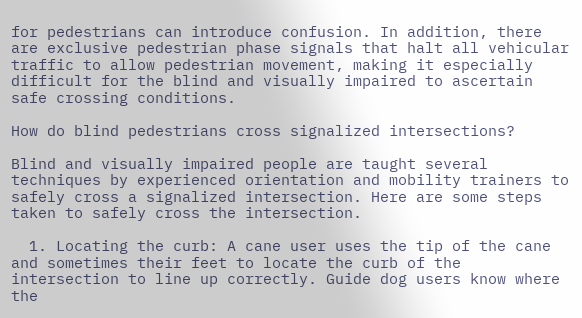for pedestrians can introduce confusion. In addition, there are exclusive pedestrian phase signals that halt all vehicular traffic to allow pedestrian movement, making it especially difficult for the blind and visually impaired to ascertain safe crossing conditions.

How do blind pedestrians cross signalized intersections?

Blind and visually impaired people are taught several techniques by experienced orientation and mobility trainers to safely cross a signalized intersection. Here are some steps taken to safely cross the intersection.

  1. Locating the curb: A cane user uses the tip of the cane and sometimes their feet to locate the curb of the intersection to line up correctly. Guide dog users know where the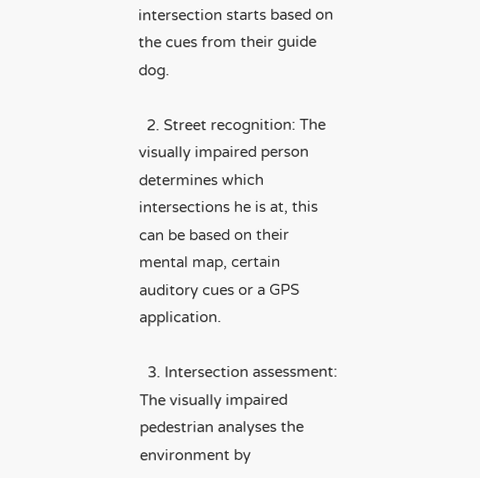intersection starts based on the cues from their guide dog.

  2. Street recognition: The visually impaired person determines which intersections he is at, this can be based on their mental map, certain auditory cues or a GPS application.

  3. Intersection assessment: The visually impaired pedestrian analyses the environment by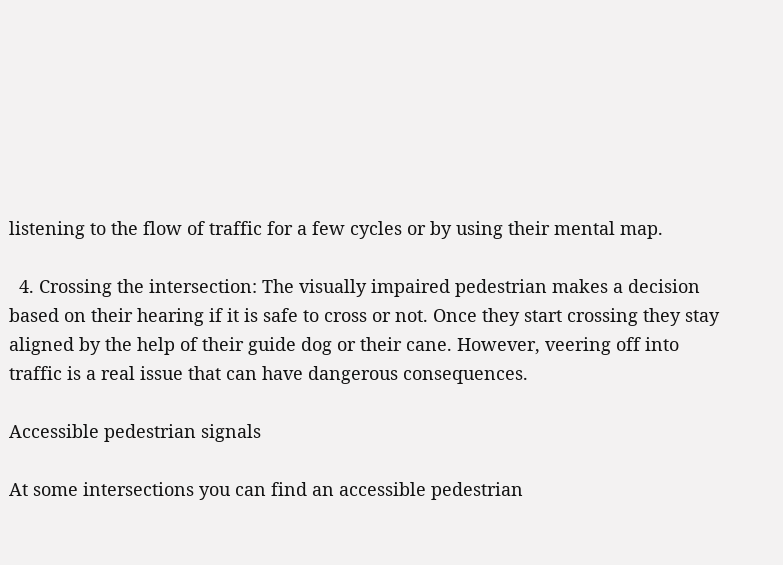listening to the flow of traffic for a few cycles or by using their mental map.

  4. Crossing the intersection: The visually impaired pedestrian makes a decision based on their hearing if it is safe to cross or not. Once they start crossing they stay aligned by the help of their guide dog or their cane. However, veering off into traffic is a real issue that can have dangerous consequences.

Accessible pedestrian signals

At some intersections you can find an accessible pedestrian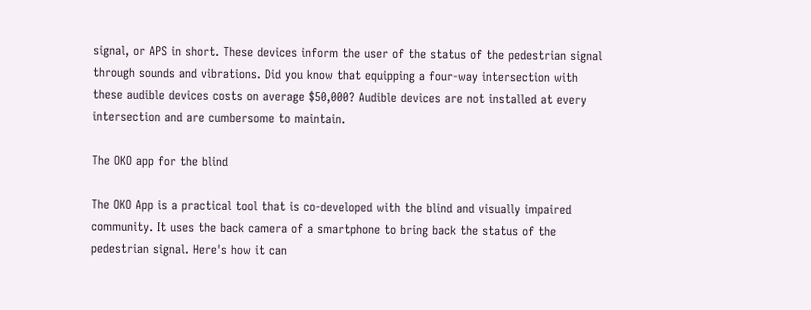signal, or APS in short. These devices inform the user of the status of the pedestrian signal through sounds and vibrations. Did you know that equipping a four-way intersection with these audible devices costs on average $50,000? Audible devices are not installed at every intersection and are cumbersome to maintain.

The OKO app for the blind

The OKO App is a practical tool that is co-developed with the blind and visually impaired community. It uses the back camera of a smartphone to bring back the status of the pedestrian signal. Here's how it can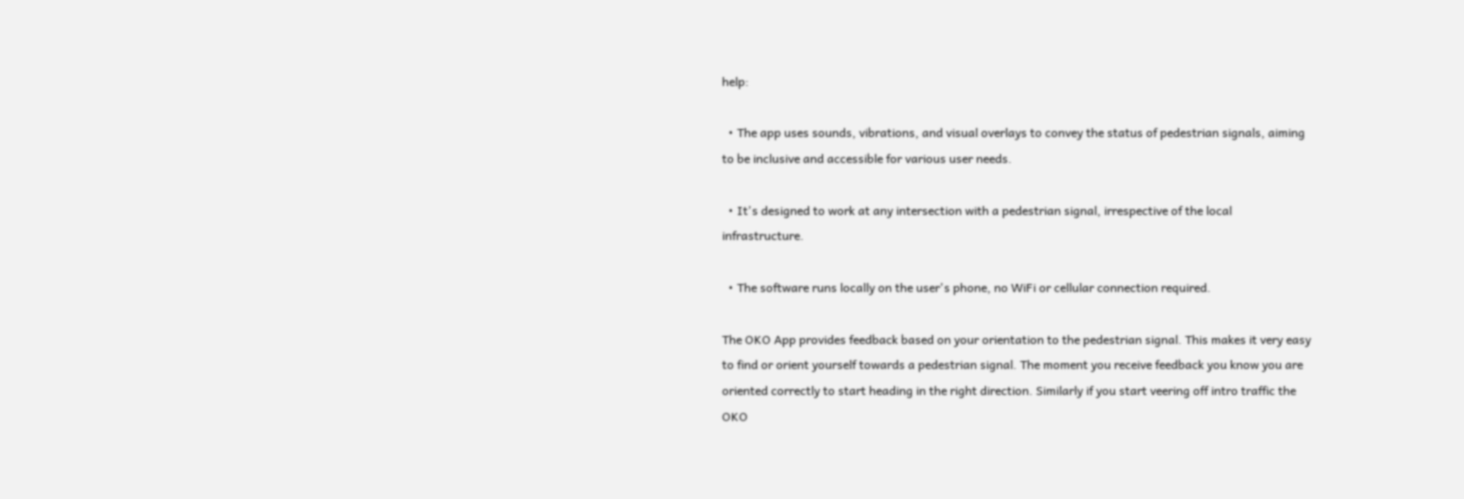help:

  • The app uses sounds, vibrations, and visual overlays to convey the status of pedestrian signals, aiming to be inclusive and accessible for various user needs.

  • It's designed to work at any intersection with a pedestrian signal, irrespective of the local infrastructure.

  • The software runs locally on the user's phone, no WiFi or cellular connection required.

The OKO App provides feedback based on your orientation to the pedestrian signal. This makes it very easy to find or orient yourself towards a pedestrian signal. The moment you receive feedback you know you are oriented correctly to start heading in the right direction. Similarly if you start veering off intro traffic the OKO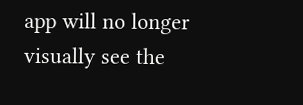app will no longer visually see the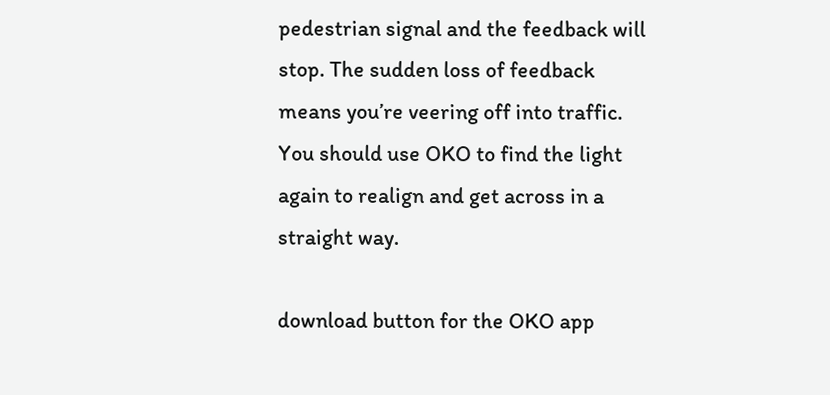pedestrian signal and the feedback will stop. The sudden loss of feedback means you’re veering off into traffic. You should use OKO to find the light again to realign and get across in a straight way.

download button for the OKO app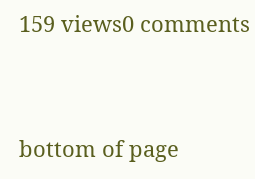159 views0 comments


bottom of page